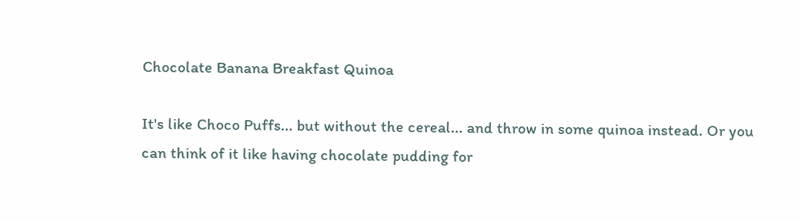Chocolate Banana Breakfast Quinoa

It's like Choco Puffs... but without the cereal... and throw in some quinoa instead. Or you can think of it like having chocolate pudding for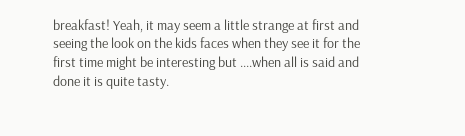breakfast! Yeah, it may seem a little strange at first and seeing the look on the kids faces when they see it for the first time might be interesting but ....when all is said and done it is quite tasty.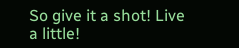So give it a shot! Live a little!